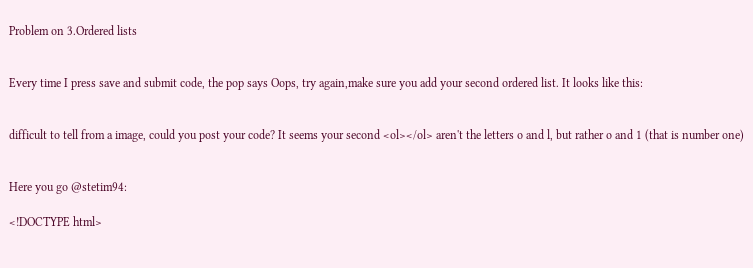Problem on 3.Ordered lists


Every time I press save and submit code, the pop says Oops, try again,make sure you add your second ordered list. It looks like this:


difficult to tell from a image, could you post your code? It seems your second <ol></ol> aren't the letters o and l, but rather o and 1 (that is number one)


Here you go @stetim94:

<!DOCTYPE html>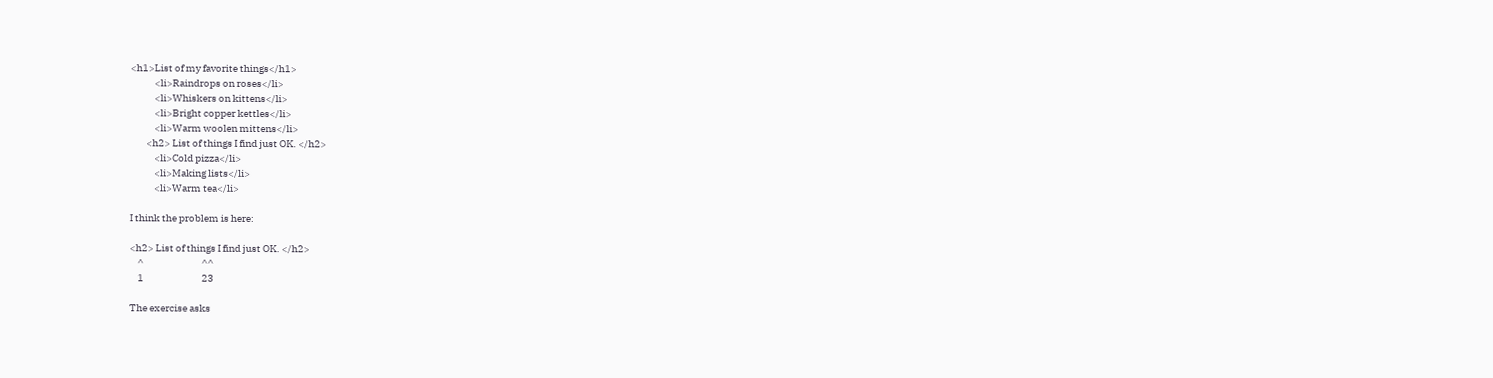<h1>List of my favorite things</h1>
            <li>Raindrops on roses</li>
            <li>Whiskers on kittens</li>
            <li>Bright copper kettles</li>
            <li>Warm woolen mittens</li>
        <h2> List of things I find just OK. </h2>
            <li>Cold pizza</li>
            <li>Making lists</li>
            <li>Warm tea</li>

I think the problem is here:

<h2> List of things I find just OK. </h2>
    ^                             ^^
    1                             23

The exercise asks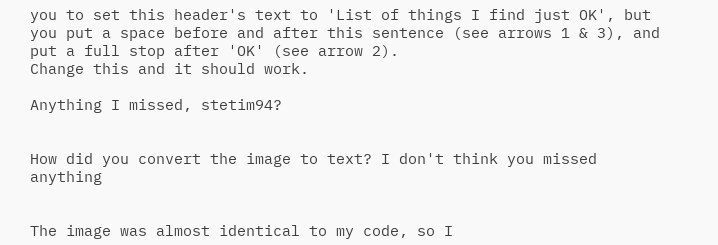you to set this header's text to 'List of things I find just OK', but you put a space before and after this sentence (see arrows 1 & 3), and put a full stop after 'OK' (see arrow 2).
Change this and it should work.

Anything I missed, stetim94?


How did you convert the image to text? I don't think you missed anything


The image was almost identical to my code, so I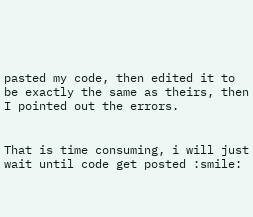pasted my code, then edited it to be exactly the same as theirs, then I pointed out the errors.


That is time consuming, i will just wait until code get posted :smile: